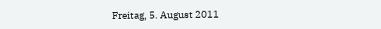Freitag, 5. August 2011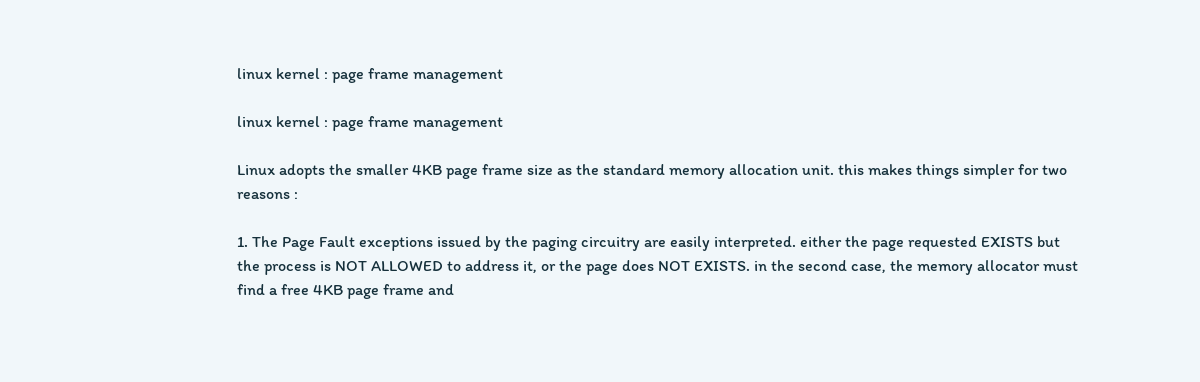linux kernel : page frame management

linux kernel : page frame management

Linux adopts the smaller 4KB page frame size as the standard memory allocation unit. this makes things simpler for two reasons :

1. The Page Fault exceptions issued by the paging circuitry are easily interpreted. either the page requested EXISTS but the process is NOT ALLOWED to address it, or the page does NOT EXISTS. in the second case, the memory allocator must find a free 4KB page frame and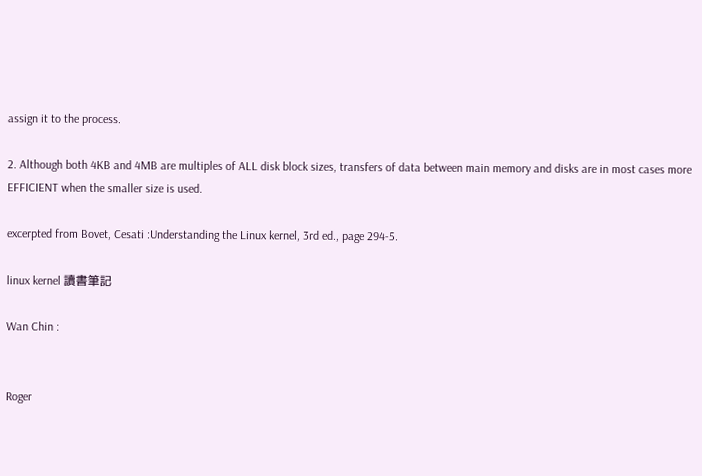assign it to the process.

2. Although both 4KB and 4MB are multiples of ALL disk block sizes, transfers of data between main memory and disks are in most cases more EFFICIENT when the smaller size is used.

excerpted from Bovet, Cesati :Understanding the Linux kernel, 3rd ed., page 294-5.

linux kernel 讀書筆記

Wan Chin :


Roger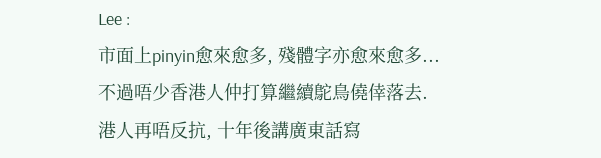Lee :
市面上pinyin愈來愈多, 殘體字亦愈來愈多... 不過唔少香港人仲打算繼續鴕鳥僥倖落去.
港人再唔反抗, 十年後講廣東話寫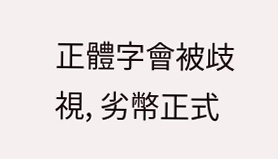正體字會被歧視, 劣幣正式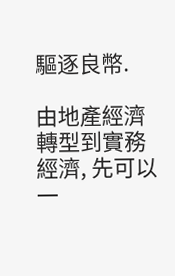驅逐良幣.

由地產經濟轉型到實務經濟, 先可以一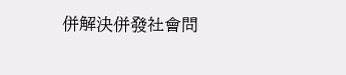併解決併發社會問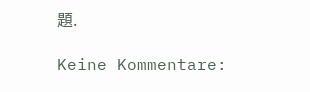題.

Keine Kommentare: